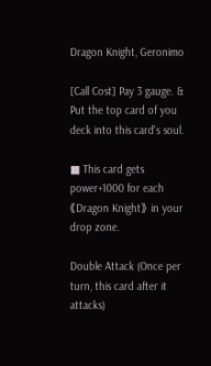Dragon Knight, Geronimo

[Call Cost] Pay 3 gauge. & Put the top card of you deck into this card's soul.

■ This card gets power+1000 for each 《Dragon Knight》 in your drop zone.

Double Attack (Once per turn, this card after it attacks)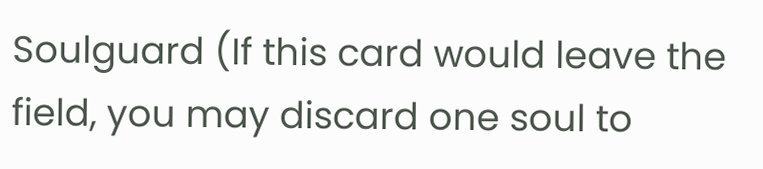Soulguard (If this card would leave the field, you may discard one soul to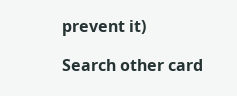prevent it)

Search other card